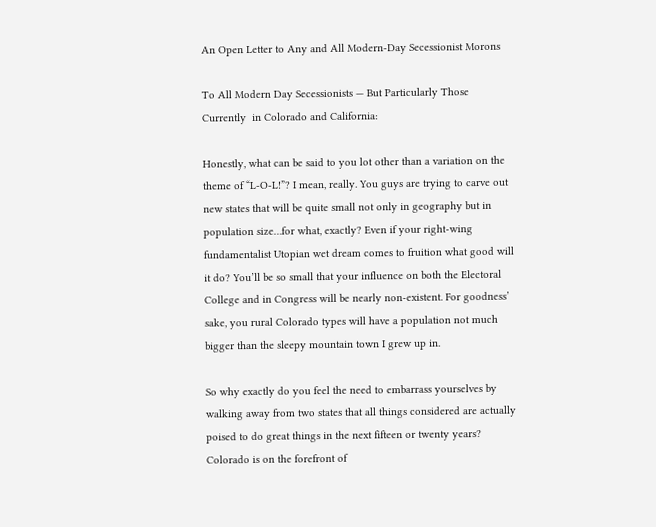An Open Letter to Any and All Modern-Day Secessionist Morons

To All Modern Day Secessionists — But Particularly Those Currently  in Colorado and California:

Honestly, what can be said to you lot other than a variation on the theme of “L-O-L!”? I mean, really. You guys are trying to carve out new states that will be quite small not only in geography but in population size…for what, exactly? Even if your right-wing fundamentalist Utopian wet dream comes to fruition what good will it do? You’ll be so small that your influence on both the Electoral College and in Congress will be nearly non-existent. For goodness’ sake, you rural Colorado types will have a population not much bigger than the sleepy mountain town I grew up in.

So why exactly do you feel the need to embarrass yourselves by walking away from two states that all things considered are actually poised to do great things in the next fifteen or twenty years? Colorado is on the forefront of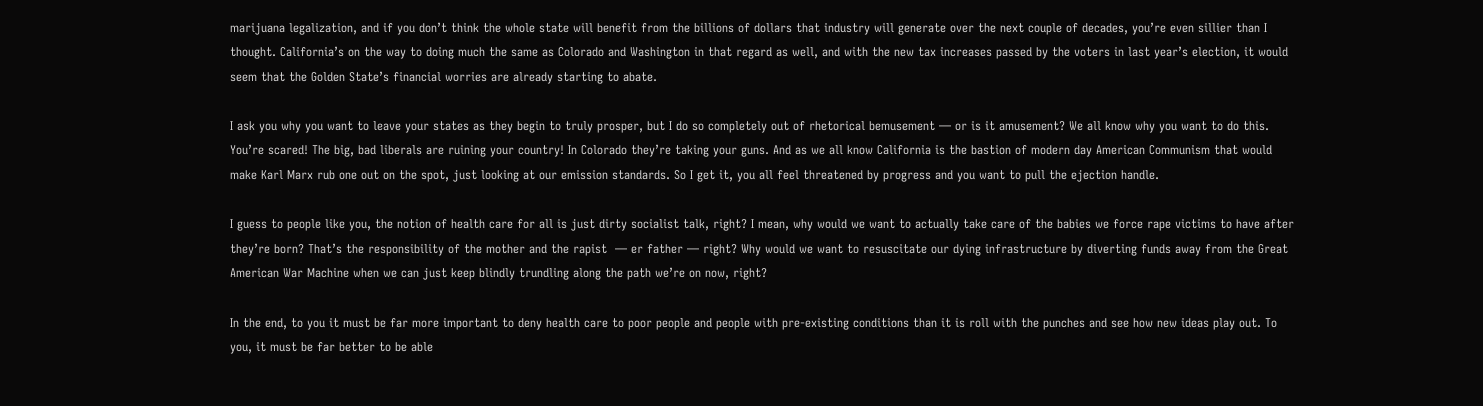marijuana legalization, and if you don’t think the whole state will benefit from the billions of dollars that industry will generate over the next couple of decades, you’re even sillier than I thought. California’s on the way to doing much the same as Colorado and Washington in that regard as well, and with the new tax increases passed by the voters in last year’s election, it would seem that the Golden State’s financial worries are already starting to abate.

I ask you why you want to leave your states as they begin to truly prosper, but I do so completely out of rhetorical bemusement — or is it amusement? We all know why you want to do this. You’re scared! The big, bad liberals are ruining your country! In Colorado they’re taking your guns. And as we all know California is the bastion of modern day American Communism that would make Karl Marx rub one out on the spot, just looking at our emission standards. So I get it, you all feel threatened by progress and you want to pull the ejection handle.

I guess to people like you, the notion of health care for all is just dirty socialist talk, right? I mean, why would we want to actually take care of the babies we force rape victims to have after they’re born? That’s the responsibility of the mother and the rapist  — er father — right? Why would we want to resuscitate our dying infrastructure by diverting funds away from the Great American War Machine when we can just keep blindly trundling along the path we’re on now, right?

In the end, to you it must be far more important to deny health care to poor people and people with pre-existing conditions than it is roll with the punches and see how new ideas play out. To you, it must be far better to be able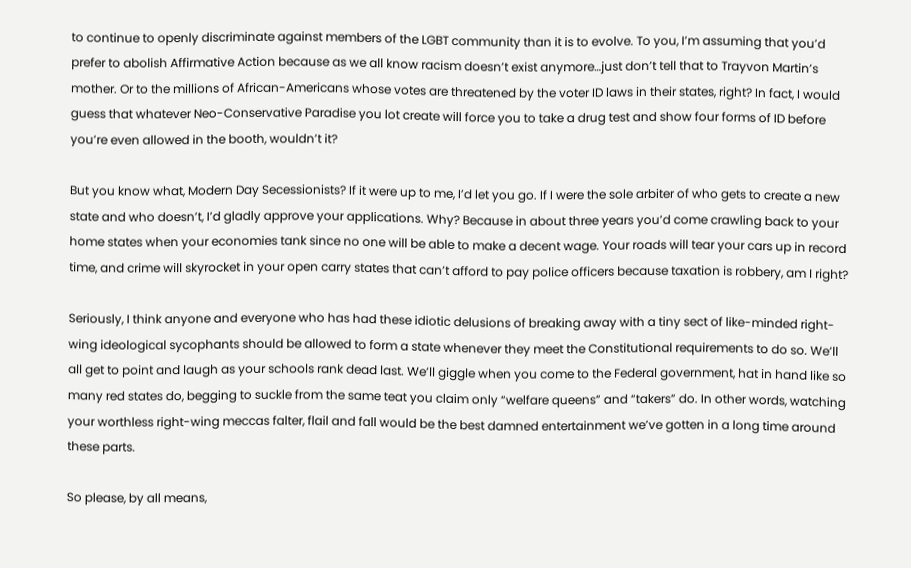to continue to openly discriminate against members of the LGBT community than it is to evolve. To you, I’m assuming that you’d prefer to abolish Affirmative Action because as we all know racism doesn’t exist anymore…just don’t tell that to Trayvon Martin’s mother. Or to the millions of African-Americans whose votes are threatened by the voter ID laws in their states, right? In fact, I would guess that whatever Neo-Conservative Paradise you lot create will force you to take a drug test and show four forms of ID before you’re even allowed in the booth, wouldn’t it?

But you know what, Modern Day Secessionists? If it were up to me, I’d let you go. If I were the sole arbiter of who gets to create a new state and who doesn’t, I’d gladly approve your applications. Why? Because in about three years you’d come crawling back to your home states when your economies tank since no one will be able to make a decent wage. Your roads will tear your cars up in record time, and crime will skyrocket in your open carry states that can’t afford to pay police officers because taxation is robbery, am I right?

Seriously, I think anyone and everyone who has had these idiotic delusions of breaking away with a tiny sect of like-minded right-wing ideological sycophants should be allowed to form a state whenever they meet the Constitutional requirements to do so. We’ll all get to point and laugh as your schools rank dead last. We’ll giggle when you come to the Federal government, hat in hand like so many red states do, begging to suckle from the same teat you claim only “welfare queens” and “takers” do. In other words, watching your worthless right-wing meccas falter, flail and fall would be the best damned entertainment we’ve gotten in a long time around these parts.

So please, by all means,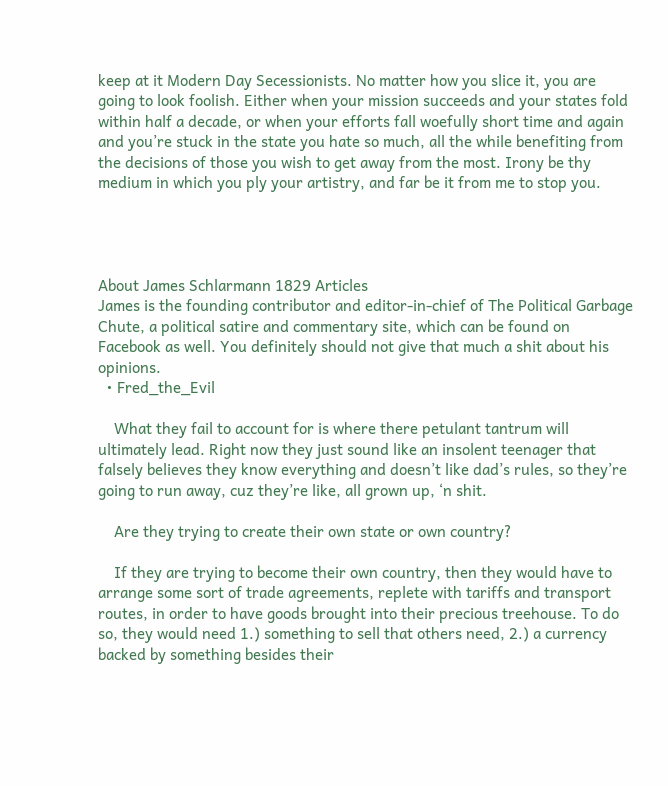keep at it Modern Day Secessionists. No matter how you slice it, you are going to look foolish. Either when your mission succeeds and your states fold within half a decade, or when your efforts fall woefully short time and again and you’re stuck in the state you hate so much, all the while benefiting from the decisions of those you wish to get away from the most. Irony be thy medium in which you ply your artistry, and far be it from me to stop you.




About James Schlarmann 1829 Articles
James is the founding contributor and editor-in-chief of The Political Garbage Chute, a political satire and commentary site, which can be found on Facebook as well. You definitely should not give that much a shit about his opinions.
  • Fred_the_Evil

    What they fail to account for is where there petulant tantrum will ultimately lead. Right now they just sound like an insolent teenager that falsely believes they know everything and doesn’t like dad’s rules, so they’re going to run away, cuz they’re like, all grown up, ‘n shit.

    Are they trying to create their own state or own country?

    If they are trying to become their own country, then they would have to arrange some sort of trade agreements, replete with tariffs and transport routes, in order to have goods brought into their precious treehouse. To do so, they would need 1.) something to sell that others need, 2.) a currency backed by something besides their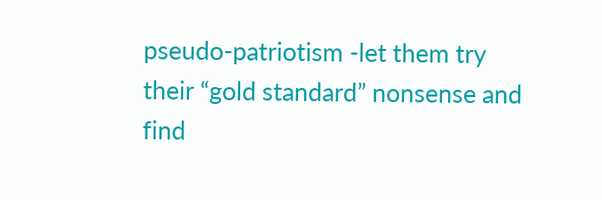pseudo-patriotism -let them try their “gold standard” nonsense and find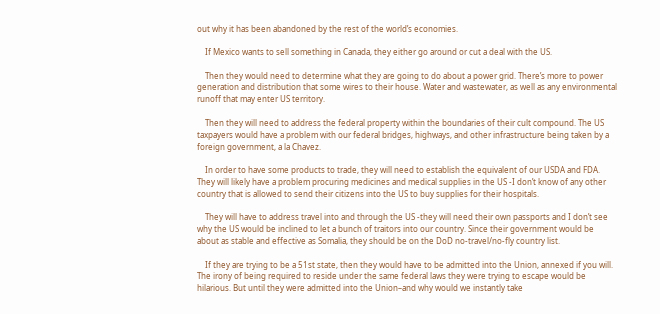out why it has been abandoned by the rest of the world’s economies.

    If Mexico wants to sell something in Canada, they either go around or cut a deal with the US.

    Then they would need to determine what they are going to do about a power grid. There’s more to power generation and distribution that some wires to their house. Water and wastewater, as well as any environmental runoff that may enter US territory.

    Then they will need to address the federal property within the boundaries of their cult compound. The US taxpayers would have a problem with our federal bridges, highways, and other infrastructure being taken by a foreign government, a la Chavez.

    In order to have some products to trade, they will need to establish the equivalent of our USDA and FDA. They will likely have a problem procuring medicines and medical supplies in the US -I don’t know of any other country that is allowed to send their citizens into the US to buy supplies for their hospitals.

    They will have to address travel into and through the US -they will need their own passports and I don’t see why the US would be inclined to let a bunch of traitors into our country. Since their government would be about as stable and effective as Somalia, they should be on the DoD no-travel/no-fly country list.

    If they are trying to be a 51st state, then they would have to be admitted into the Union, annexed if you will. The irony of being required to reside under the same federal laws they were trying to escape would be hilarious. But until they were admitted into the Union–and why would we instantly take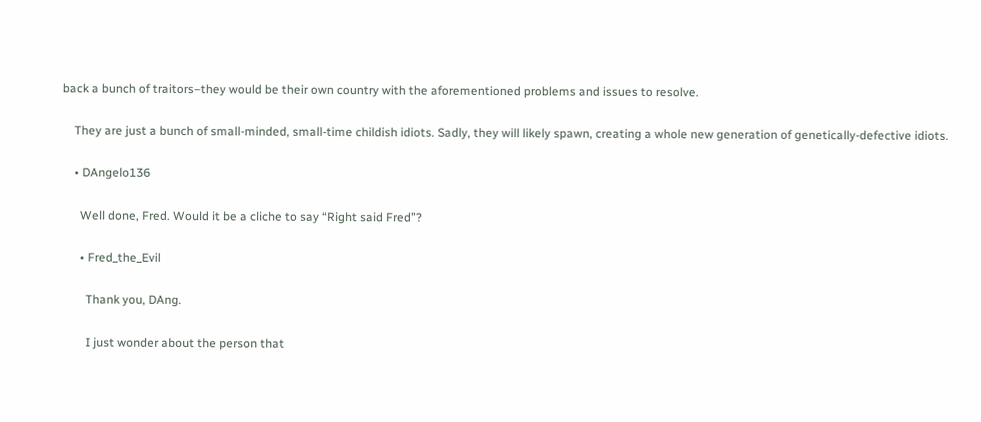back a bunch of traitors–they would be their own country with the aforementioned problems and issues to resolve.

    They are just a bunch of small-minded, small-time childish idiots. Sadly, they will likely spawn, creating a whole new generation of genetically-defective idiots.

    • DAngelo136

      Well done, Fred. Would it be a cliche to say “Right said Fred”?

      • Fred_the_Evil

        Thank you, DAng.

        I just wonder about the person that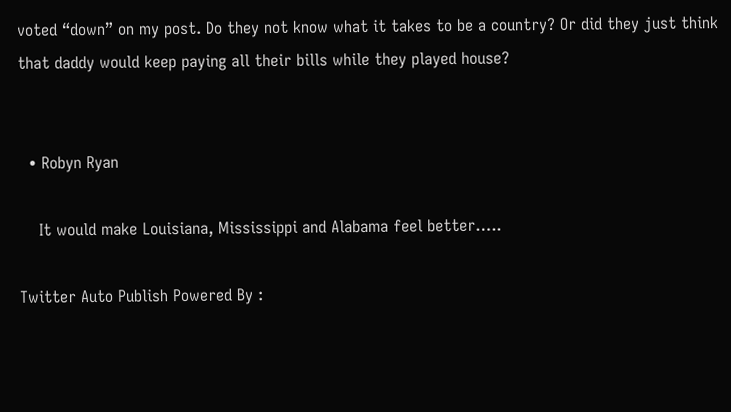voted “down” on my post. Do they not know what it takes to be a country? Or did they just think that daddy would keep paying all their bills while they played house?


  • Robyn Ryan

    It would make Louisiana, Mississippi and Alabama feel better…..

Twitter Auto Publish Powered By :